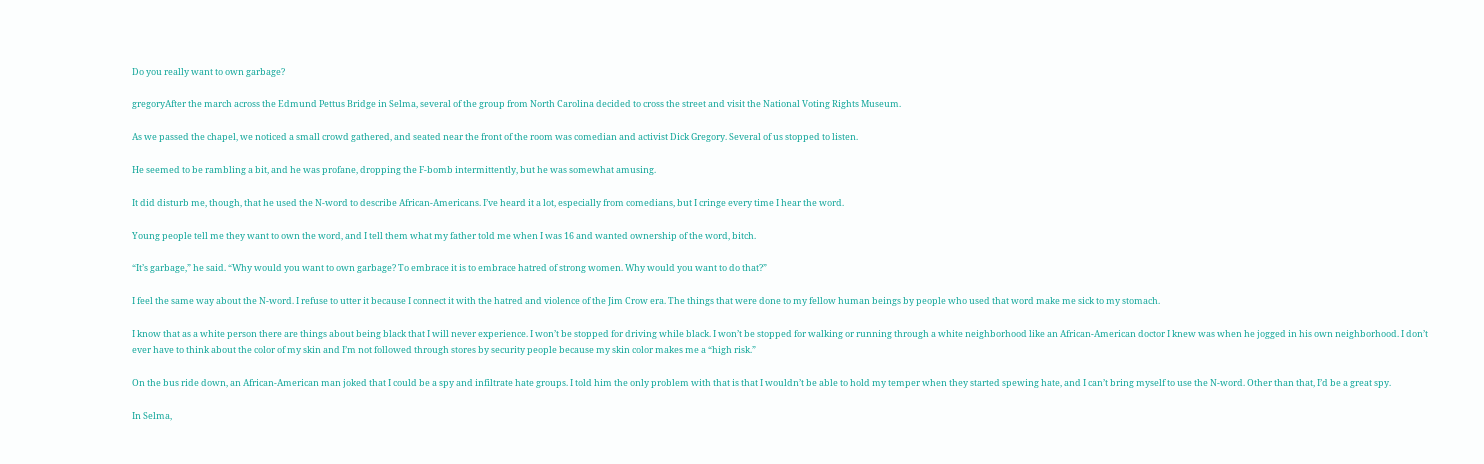Do you really want to own garbage?

gregoryAfter the march across the Edmund Pettus Bridge in Selma, several of the group from North Carolina decided to cross the street and visit the National Voting Rights Museum.

As we passed the chapel, we noticed a small crowd gathered, and seated near the front of the room was comedian and activist Dick Gregory. Several of us stopped to listen.

He seemed to be rambling a bit, and he was profane, dropping the F-bomb intermittently, but he was somewhat amusing.

It did disturb me, though, that he used the N-word to describe African-Americans. I’ve heard it a lot, especially from comedians, but I cringe every time I hear the word.

Young people tell me they want to own the word, and I tell them what my father told me when I was 16 and wanted ownership of the word, bitch.

“It’s garbage,” he said. “Why would you want to own garbage? To embrace it is to embrace hatred of strong women. Why would you want to do that?”

I feel the same way about the N-word. I refuse to utter it because I connect it with the hatred and violence of the Jim Crow era. The things that were done to my fellow human beings by people who used that word make me sick to my stomach.

I know that as a white person there are things about being black that I will never experience. I won’t be stopped for driving while black. I won’t be stopped for walking or running through a white neighborhood like an African-American doctor I knew was when he jogged in his own neighborhood. I don’t ever have to think about the color of my skin and I’m not followed through stores by security people because my skin color makes me a “high risk.”

On the bus ride down, an African-American man joked that I could be a spy and infiltrate hate groups. I told him the only problem with that is that I wouldn’t be able to hold my temper when they started spewing hate, and I can’t bring myself to use the N-word. Other than that, I’d be a great spy.

In Selma,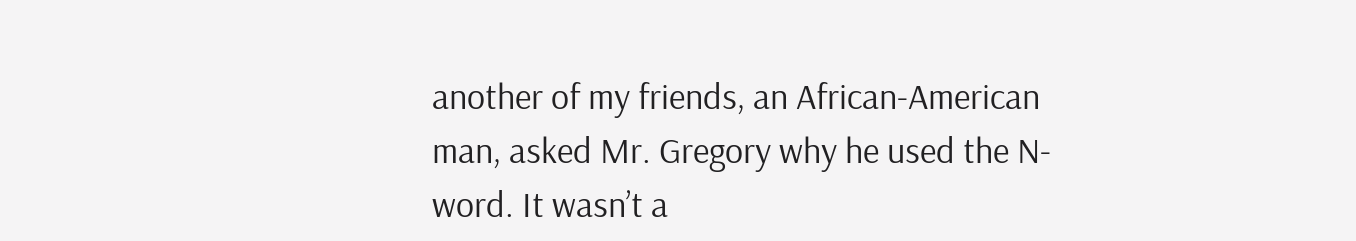another of my friends, an African-American man, asked Mr. Gregory why he used the N-word. It wasn’t a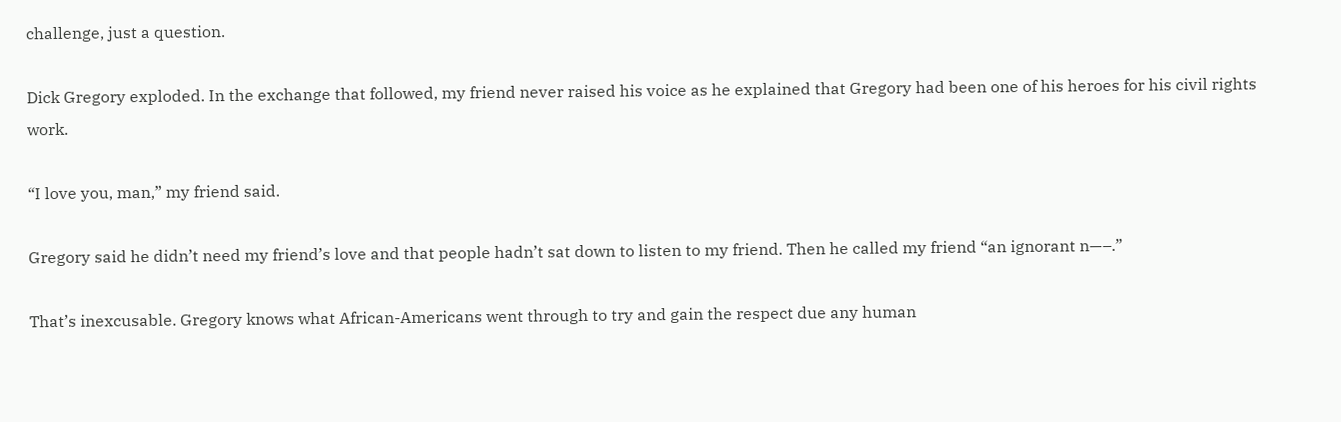challenge, just a question.

Dick Gregory exploded. In the exchange that followed, my friend never raised his voice as he explained that Gregory had been one of his heroes for his civil rights work.

“I love you, man,” my friend said.

Gregory said he didn’t need my friend’s love and that people hadn’t sat down to listen to my friend. Then he called my friend “an ignorant n—–.”

That’s inexcusable. Gregory knows what African-Americans went through to try and gain the respect due any human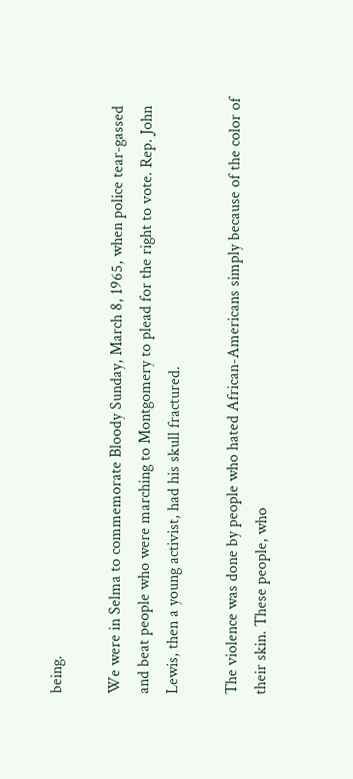being.

We were in Selma to commemorate Bloody Sunday, March 8, 1965, when police tear-gassed and beat people who were marching to Montgomery to plead for the right to vote. Rep. John Lewis, then a young activist, had his skull fractured.

The violence was done by people who hated African-Americans simply because of the color of their skin. These people, who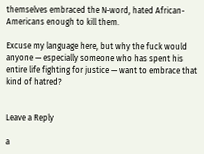themselves embraced the N-word, hated African-Americans enough to kill them.

Excuse my language here, but why the fuck would anyone — especially someone who has spent his entire life fighting for justice — want to embrace that kind of hatred?


Leave a Reply

a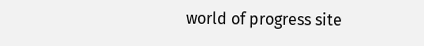world of progress site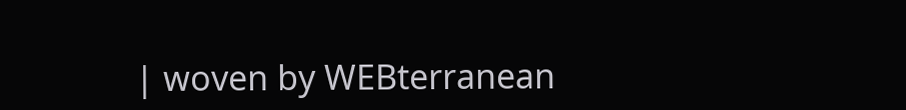| woven by WEBterranean